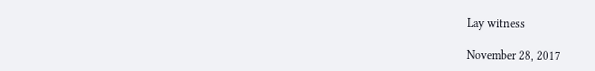Lay witness

November 28, 2017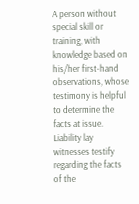A person without special skill or training, with knowledge based on his/her first-hand observations, whose testimony is helpful to determine the facts at issue.  Liability lay witnesses testify regarding the facts of the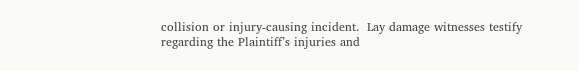collision or injury-causing incident.  Lay damage witnesses testify regarding the Plaintiff’s injuries and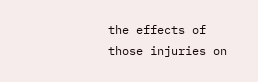the effects of those injuries on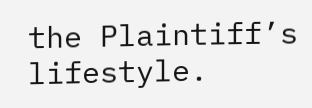the Plaintiff’s lifestyle.